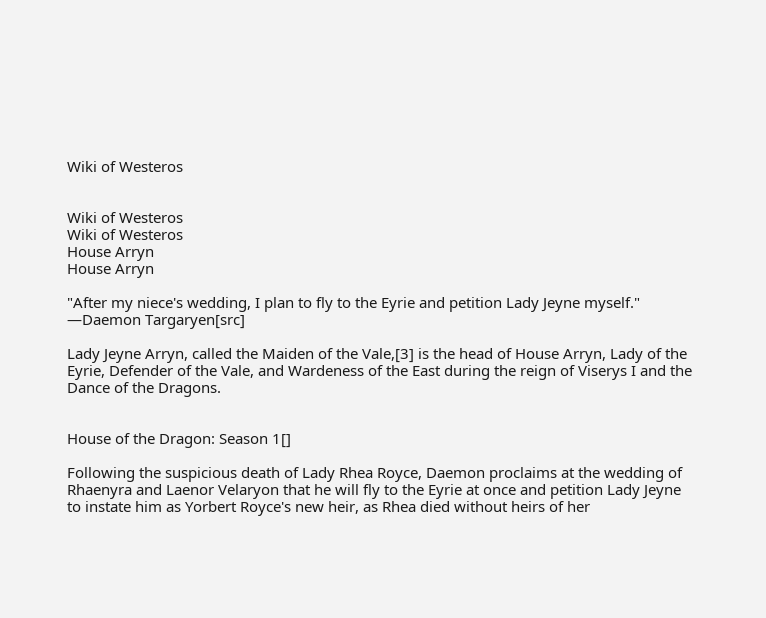Wiki of Westeros


Wiki of Westeros
Wiki of Westeros
House Arryn
House Arryn

"After my niece's wedding, I plan to fly to the Eyrie and petition Lady Jeyne myself."
―Daemon Targaryen[src]

Lady Jeyne Arryn, called the Maiden of the Vale,[3] is the head of House Arryn, Lady of the Eyrie, Defender of the Vale, and Wardeness of the East during the reign of Viserys I and the Dance of the Dragons.


House of the Dragon: Season 1[]

Following the suspicious death of Lady Rhea Royce, Daemon proclaims at the wedding of Rhaenyra and Laenor Velaryon that he will fly to the Eyrie at once and petition Lady Jeyne to instate him as Yorbert Royce's new heir, as Rhea died without heirs of her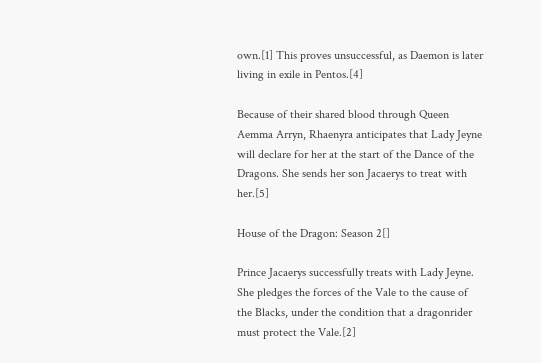own.[1] This proves unsuccessful, as Daemon is later living in exile in Pentos.[4]

Because of their shared blood through Queen Aemma Arryn, Rhaenyra anticipates that Lady Jeyne will declare for her at the start of the Dance of the Dragons. She sends her son Jacaerys to treat with her.[5]

House of the Dragon: Season 2[]

Prince Jacaerys successfully treats with Lady Jeyne. She pledges the forces of the Vale to the cause of the Blacks, under the condition that a dragonrider must protect the Vale.[2]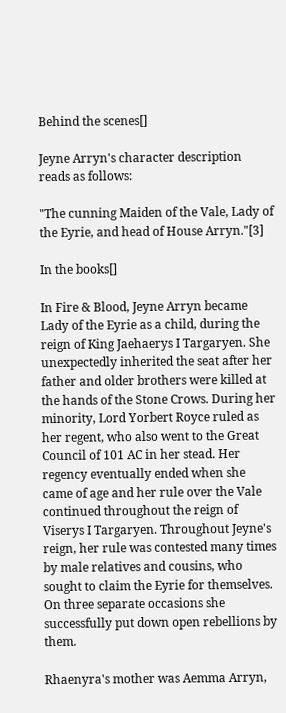Behind the scenes[]

Jeyne Arryn's character description reads as follows:

"The cunning Maiden of the Vale, Lady of the Eyrie, and head of House Arryn."[3]

In the books[]

In Fire & Blood, Jeyne Arryn became Lady of the Eyrie as a child, during the reign of King Jaehaerys I Targaryen. She unexpectedly inherited the seat after her father and older brothers were killed at the hands of the Stone Crows. During her minority, Lord Yorbert Royce ruled as her regent, who also went to the Great Council of 101 AC in her stead. Her regency eventually ended when she came of age and her rule over the Vale continued throughout the reign of Viserys I Targaryen. Throughout Jeyne's reign, her rule was contested many times by male relatives and cousins, who sought to claim the Eyrie for themselves. On three separate occasions she successfully put down open rebellions by them.

Rhaenyra's mother was Aemma Arryn,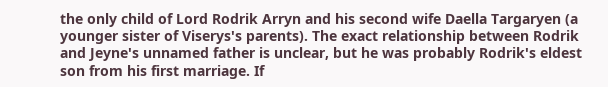the only child of Lord Rodrik Arryn and his second wife Daella Targaryen (a younger sister of Viserys's parents). The exact relationship between Rodrik and Jeyne's unnamed father is unclear, but he was probably Rodrik's eldest son from his first marriage. If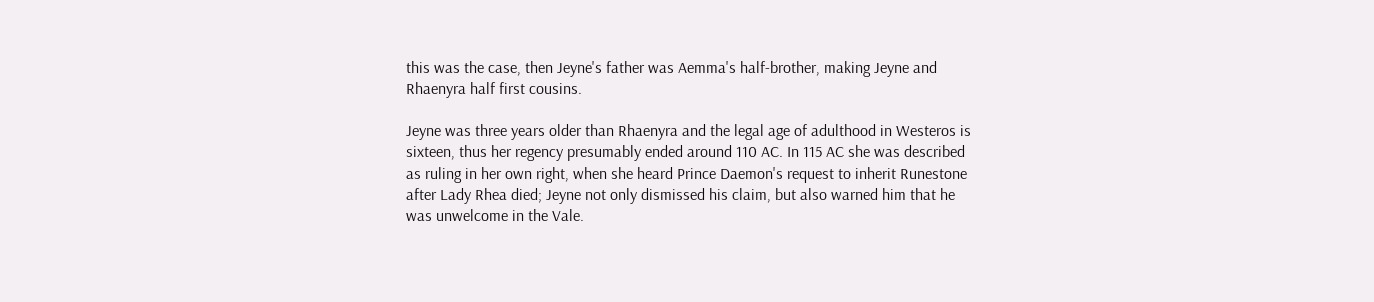this was the case, then Jeyne's father was Aemma's half-brother, making Jeyne and Rhaenyra half first cousins.

Jeyne was three years older than Rhaenyra and the legal age of adulthood in Westeros is sixteen, thus her regency presumably ended around 110 AC. In 115 AC she was described as ruling in her own right, when she heard Prince Daemon's request to inherit Runestone after Lady Rhea died; Jeyne not only dismissed his claim, but also warned him that he was unwelcome in the Vale.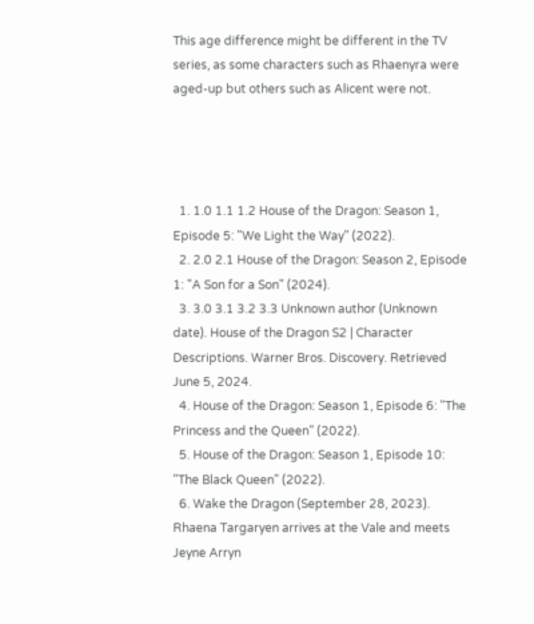This age difference might be different in the TV series, as some characters such as Rhaenyra were aged-up but others such as Alicent were not.




  1. 1.0 1.1 1.2 House of the Dragon: Season 1, Episode 5: "We Light the Way" (2022).
  2. 2.0 2.1 House of the Dragon: Season 2, Episode 1: "A Son for a Son" (2024).
  3. 3.0 3.1 3.2 3.3 Unknown author (Unknown date). House of the Dragon S2 | Character Descriptions. Warner Bros. Discovery. Retrieved June 5, 2024.
  4. House of the Dragon: Season 1, Episode 6: "The Princess and the Queen" (2022).
  5. House of the Dragon: Season 1, Episode 10: "The Black Queen" (2022).
  6. Wake the Dragon (September 28, 2023).  Rhaena Targaryen arrives at the Vale and meets Jeyne Arryn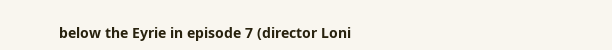below the Eyrie in episode 7 (director Loni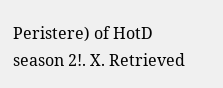Peristere) of HotD season 2!. X. Retrieved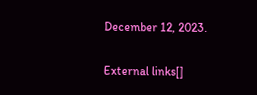December 12, 2023.

External links[]